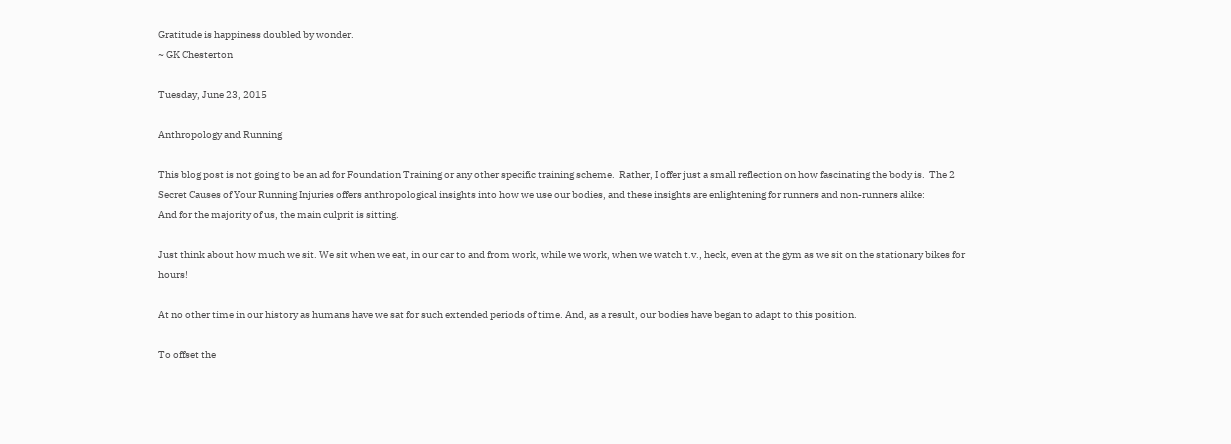Gratitude is happiness doubled by wonder.
~ GK Chesterton

Tuesday, June 23, 2015

Anthropology and Running

This blog post is not going to be an ad for Foundation Training or any other specific training scheme.  Rather, I offer just a small reflection on how fascinating the body is.  The 2 Secret Causes of Your Running Injuries offers anthropological insights into how we use our bodies, and these insights are enlightening for runners and non-runners alike:
And for the majority of us, the main culprit is sitting.

Just think about how much we sit. We sit when we eat, in our car to and from work, while we work, when we watch t.v., heck, even at the gym as we sit on the stationary bikes for hours!

At no other time in our history as humans have we sat for such extended periods of time. And, as a result, our bodies have began to adapt to this position.

To offset the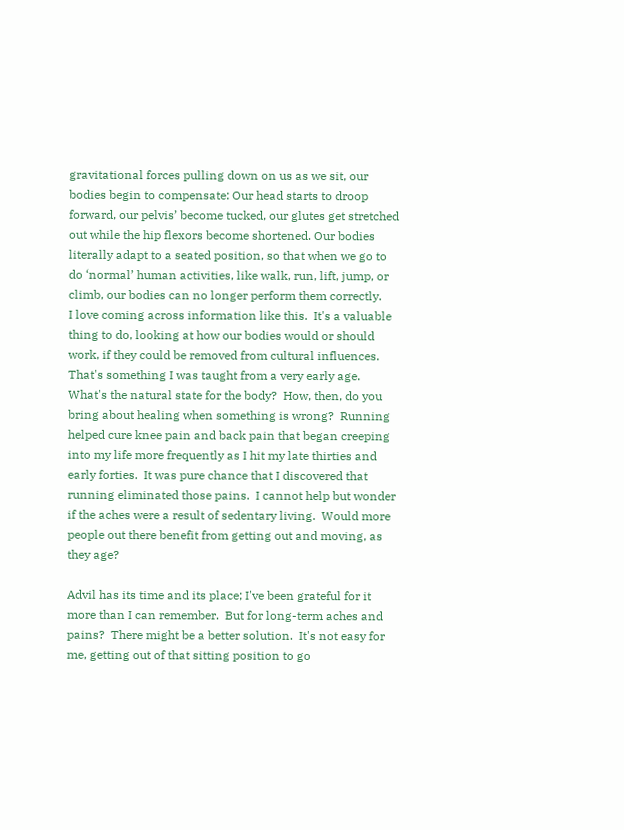gravitational forces pulling down on us as we sit, our bodies begin to compensate: Our head starts to droop forward, our pelvis’ become tucked, our glutes get stretched out while the hip flexors become shortened. Our bodies literally adapt to a seated position, so that when we go to do ‘normal’ human activities, like walk, run, lift, jump, or climb, our bodies can no longer perform them correctly.
I love coming across information like this.  It's a valuable thing to do, looking at how our bodies would or should work, if they could be removed from cultural influences.  That's something I was taught from a very early age.  What's the natural state for the body?  How, then, do you bring about healing when something is wrong?  Running helped cure knee pain and back pain that began creeping into my life more frequently as I hit my late thirties and early forties.  It was pure chance that I discovered that running eliminated those pains.  I cannot help but wonder if the aches were a result of sedentary living.  Would more people out there benefit from getting out and moving, as they age?

Advil has its time and its place; I've been grateful for it more than I can remember.  But for long-term aches and pains?  There might be a better solution.  It's not easy for me, getting out of that sitting position to go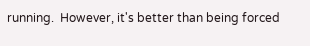running.  However, it's better than being forced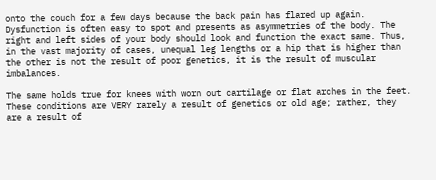onto the couch for a few days because the back pain has flared up again.
Dysfunction is often easy to spot and presents as asymmetries of the body. The right and left sides of your body should look and function the exact same. Thus, in the vast majority of cases, unequal leg lengths or a hip that is higher than the other is not the result of poor genetics, it is the result of muscular imbalances.

The same holds true for knees with worn out cartilage or flat arches in the feet. These conditions are VERY rarely a result of genetics or old age; rather, they are a result of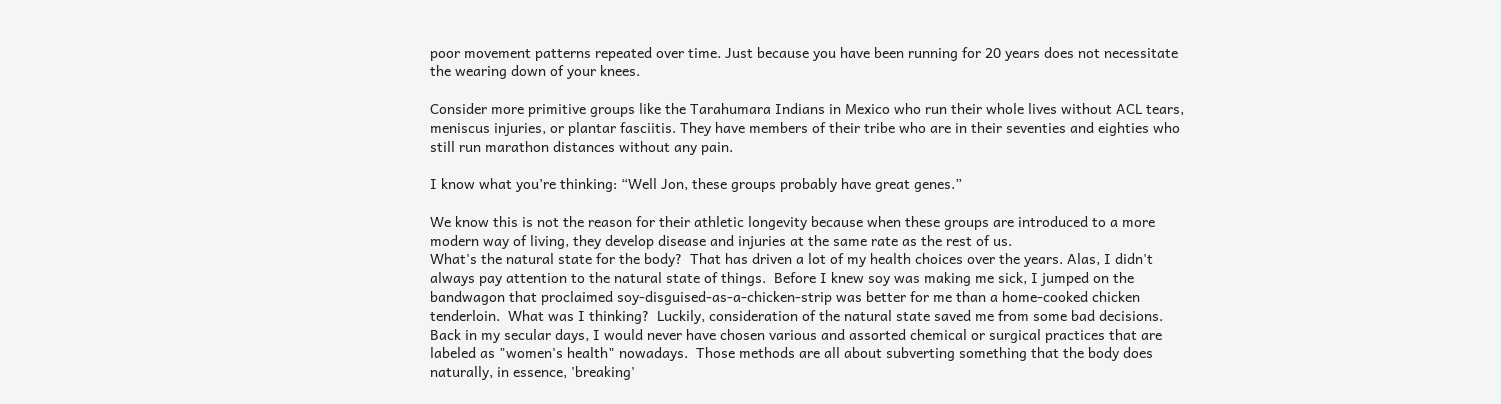poor movement patterns repeated over time. Just because you have been running for 20 years does not necessitate the wearing down of your knees.

Consider more primitive groups like the Tarahumara Indians in Mexico who run their whole lives without ACL tears, meniscus injuries, or plantar fasciitis. They have members of their tribe who are in their seventies and eighties who still run marathon distances without any pain.

I know what you’re thinking: “Well Jon, these groups probably have great genes.”

We know this is not the reason for their athletic longevity because when these groups are introduced to a more modern way of living, they develop disease and injuries at the same rate as the rest of us.
What's the natural state for the body?  That has driven a lot of my health choices over the years. Alas, I didn't always pay attention to the natural state of things.  Before I knew soy was making me sick, I jumped on the bandwagon that proclaimed soy-disguised-as-a-chicken-strip was better for me than a home-cooked chicken tenderloin.  What was I thinking?  Luckily, consideration of the natural state saved me from some bad decisions. Back in my secular days, I would never have chosen various and assorted chemical or surgical practices that are labeled as "women's health" nowadays.  Those methods are all about subverting something that the body does naturally, in essence, 'breaking'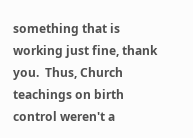something that is working just fine, thank you.  Thus, Church teachings on birth control weren't a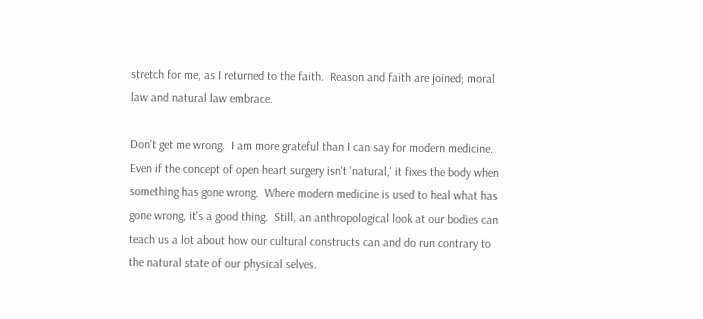stretch for me, as I returned to the faith.  Reason and faith are joined; moral law and natural law embrace.

Don't get me wrong.  I am more grateful than I can say for modern medicine.  Even if the concept of open heart surgery isn't 'natural,' it fixes the body when something has gone wrong.  Where modern medicine is used to heal what has gone wrong, it's a good thing.  Still, an anthropological look at our bodies can teach us a lot about how our cultural constructs can and do run contrary to the natural state of our physical selves.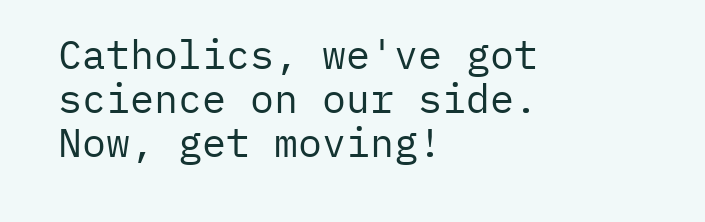Catholics, we've got science on our side.  Now, get moving!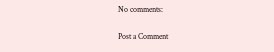No comments:

Post a Comment